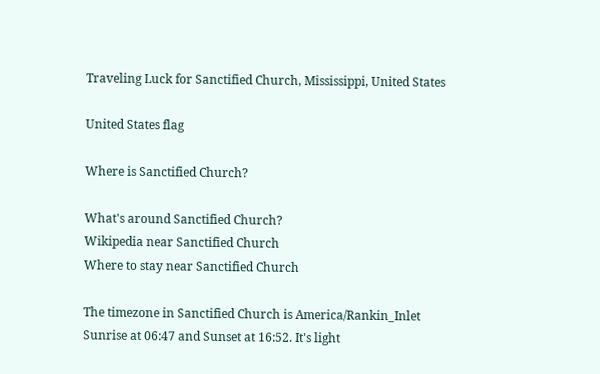Traveling Luck for Sanctified Church, Mississippi, United States

United States flag

Where is Sanctified Church?

What's around Sanctified Church?
Wikipedia near Sanctified Church
Where to stay near Sanctified Church

The timezone in Sanctified Church is America/Rankin_Inlet
Sunrise at 06:47 and Sunset at 16:52. It's light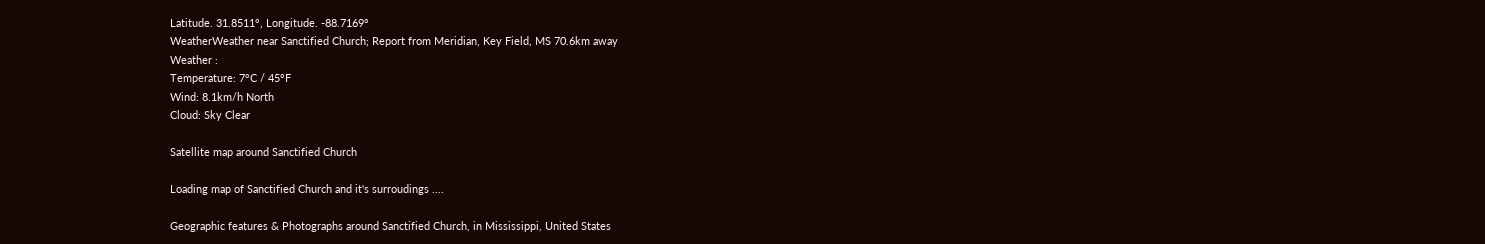Latitude. 31.8511°, Longitude. -88.7169°
WeatherWeather near Sanctified Church; Report from Meridian, Key Field, MS 70.6km away
Weather :
Temperature: 7°C / 45°F
Wind: 8.1km/h North
Cloud: Sky Clear

Satellite map around Sanctified Church

Loading map of Sanctified Church and it's surroudings ....

Geographic features & Photographs around Sanctified Church, in Mississippi, United States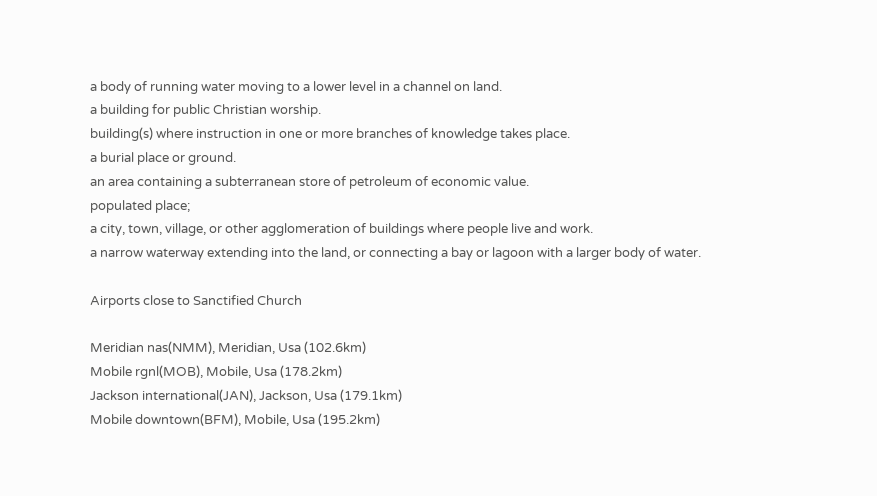a body of running water moving to a lower level in a channel on land.
a building for public Christian worship.
building(s) where instruction in one or more branches of knowledge takes place.
a burial place or ground.
an area containing a subterranean store of petroleum of economic value.
populated place;
a city, town, village, or other agglomeration of buildings where people live and work.
a narrow waterway extending into the land, or connecting a bay or lagoon with a larger body of water.

Airports close to Sanctified Church

Meridian nas(NMM), Meridian, Usa (102.6km)
Mobile rgnl(MOB), Mobile, Usa (178.2km)
Jackson international(JAN), Jackson, Usa (179.1km)
Mobile downtown(BFM), Mobile, Usa (195.2km)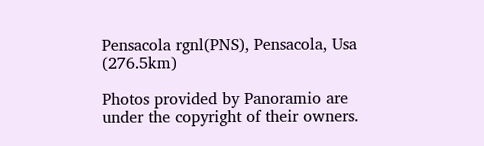Pensacola rgnl(PNS), Pensacola, Usa (276.5km)

Photos provided by Panoramio are under the copyright of their owners.